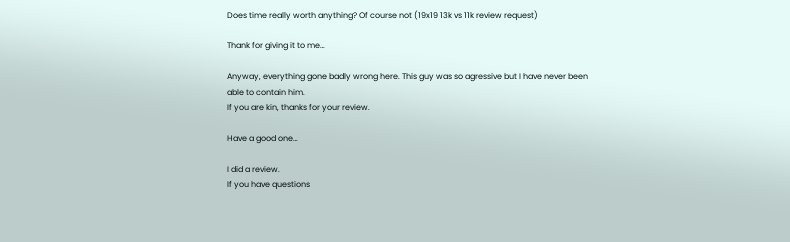Does time really worth anything? Of course not (19x19 13k vs 11k review request)

Thank for giving it to me…

Anyway, everything gone badly wrong here. This guy was so agressive but I have never been able to contain him.
If you are kin, thanks for your review.

Have a good one…

I did a review.
If you have questions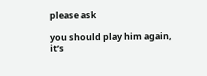please ask

you should play him again, it’s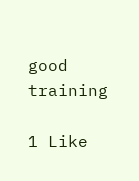good training

1 Like